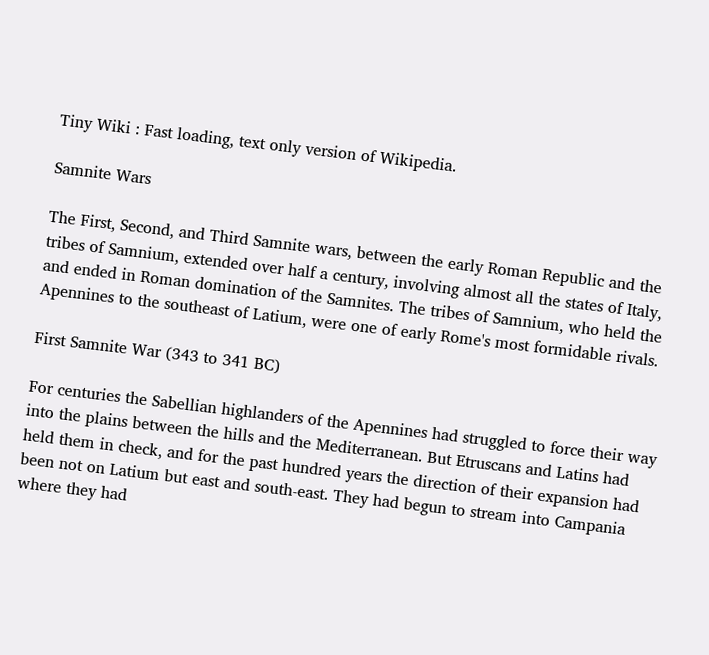Tiny Wiki : Fast loading, text only version of Wikipedia.

Samnite Wars

The First, Second, and Third Samnite wars, between the early Roman Republic and the tribes of Samnium, extended over half a century, involving almost all the states of Italy, and ended in Roman domination of the Samnites. The tribes of Samnium, who held the Apennines to the southeast of Latium, were one of early Rome's most formidable rivals.

First Samnite War (343 to 341 BC)

For centuries the Sabellian highlanders of the Apennines had struggled to force their way into the plains between the hills and the Mediterranean. But Etruscans and Latins had held them in check, and for the past hundred years the direction of their expansion had been not on Latium but east and south-east. They had begun to stream into Campania where they had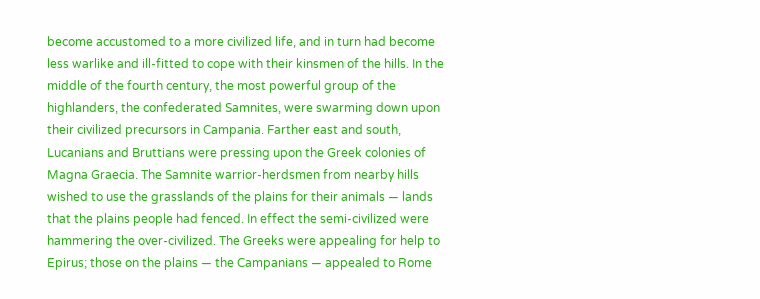become accustomed to a more civilized life, and in turn had become less warlike and ill-fitted to cope with their kinsmen of the hills. In the middle of the fourth century, the most powerful group of the highlanders, the confederated Samnites, were swarming down upon their civilized precursors in Campania. Farther east and south, Lucanians and Bruttians were pressing upon the Greek colonies of Magna Graecia. The Samnite warrior-herdsmen from nearby hills wished to use the grasslands of the plains for their animals — lands that the plains people had fenced. In effect the semi-civilized were hammering the over-civilized. The Greeks were appealing for help to Epirus; those on the plains — the Campanians — appealed to Rome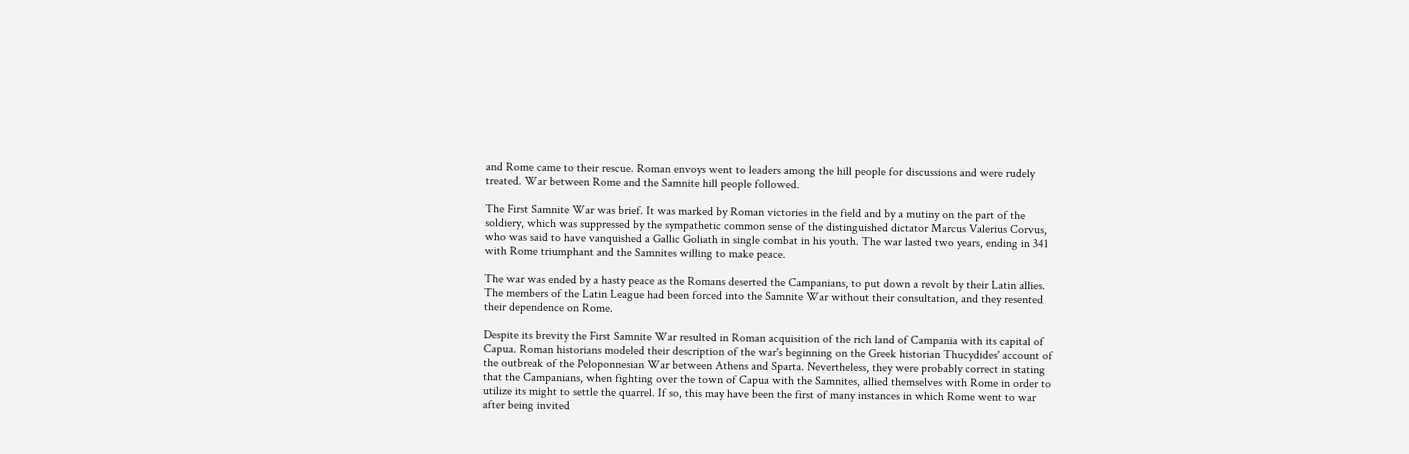and Rome came to their rescue. Roman envoys went to leaders among the hill people for discussions and were rudely treated. War between Rome and the Samnite hill people followed.

The First Samnite War was brief. It was marked by Roman victories in the field and by a mutiny on the part of the soldiery, which was suppressed by the sympathetic common sense of the distinguished dictator Marcus Valerius Corvus, who was said to have vanquished a Gallic Goliath in single combat in his youth. The war lasted two years, ending in 341 with Rome triumphant and the Samnites willing to make peace.

The war was ended by a hasty peace as the Romans deserted the Campanians, to put down a revolt by their Latin allies. The members of the Latin League had been forced into the Samnite War without their consultation, and they resented their dependence on Rome.

Despite its brevity the First Samnite War resulted in Roman acquisition of the rich land of Campania with its capital of Capua. Roman historians modeled their description of the war's beginning on the Greek historian Thucydides' account of the outbreak of the Peloponnesian War between Athens and Sparta. Nevertheless, they were probably correct in stating that the Campanians, when fighting over the town of Capua with the Samnites, allied themselves with Rome in order to utilize its might to settle the quarrel. If so, this may have been the first of many instances in which Rome went to war after being invited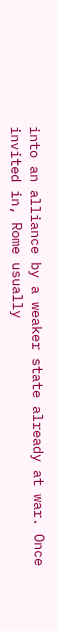into an alliance by a weaker state already at war. Once invited in, Rome usually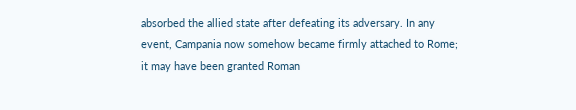absorbed the allied state after defeating its adversary. In any event, Campania now somehow became firmly attached to Rome; it may have been granted Roman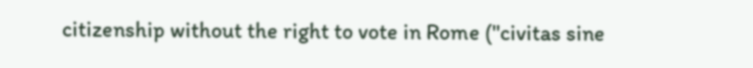citizenship without the right to vote in Rome (''civitas sine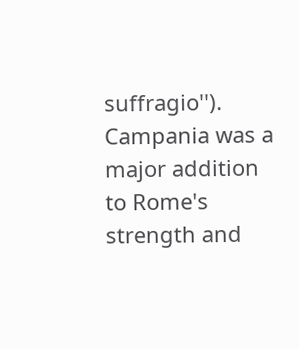suffragio''). Campania was a major addition to Rome's strength and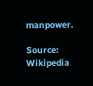manpower.

Source: Wikipedia